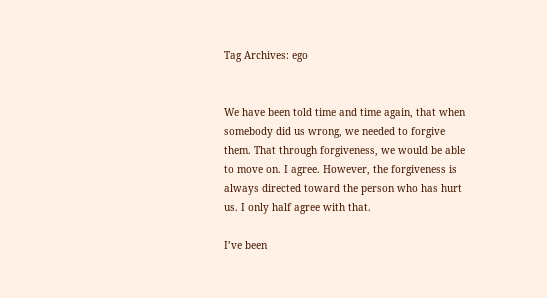Tag Archives: ego


We have been told time and time again, that when somebody did us wrong, we needed to forgive them. That through forgiveness, we would be able to move on. I agree. However, the forgiveness is always directed toward the person who has hurt us. I only half agree with that.

I’ve been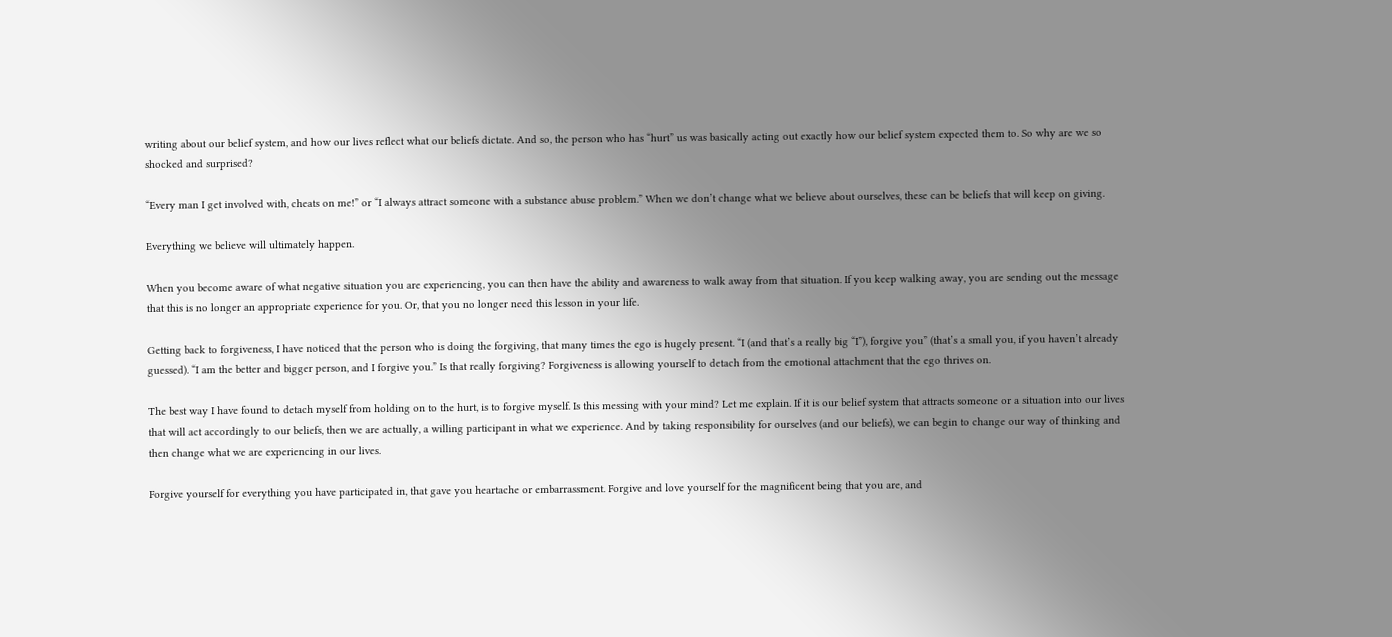writing about our belief system, and how our lives reflect what our beliefs dictate. And so, the person who has “hurt” us was basically acting out exactly how our belief system expected them to. So why are we so shocked and surprised?

“Every man I get involved with, cheats on me!” or “I always attract someone with a substance abuse problem.” When we don’t change what we believe about ourselves, these can be beliefs that will keep on giving.

Everything we believe will ultimately happen.

When you become aware of what negative situation you are experiencing, you can then have the ability and awareness to walk away from that situation. If you keep walking away, you are sending out the message that this is no longer an appropriate experience for you. Or, that you no longer need this lesson in your life.

Getting back to forgiveness, I have noticed that the person who is doing the forgiving, that many times the ego is hugely present. “I (and that’s a really big “I”), forgive you” (that’s a small you, if you haven’t already guessed). “I am the better and bigger person, and I forgive you.” Is that really forgiving? Forgiveness is allowing yourself to detach from the emotional attachment that the ego thrives on.

The best way I have found to detach myself from holding on to the hurt, is to forgive myself. Is this messing with your mind? Let me explain. If it is our belief system that attracts someone or a situation into our lives that will act accordingly to our beliefs, then we are actually, a willing participant in what we experience. And by taking responsibility for ourselves (and our beliefs), we can begin to change our way of thinking and then change what we are experiencing in our lives.

Forgive yourself for everything you have participated in, that gave you heartache or embarrassment. Forgive and love yourself for the magnificent being that you are, and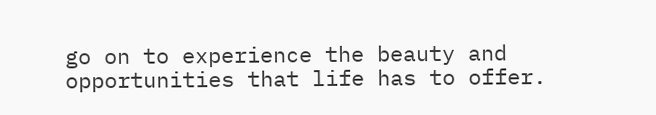go on to experience the beauty and opportunities that life has to offer.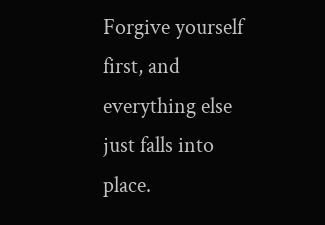Forgive yourself first, and everything else just falls into place.